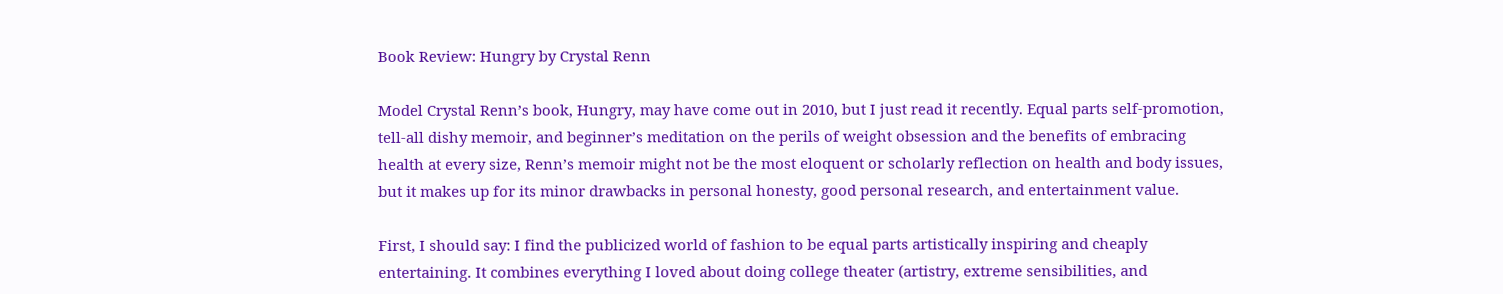Book Review: Hungry by Crystal Renn

Model Crystal Renn’s book, Hungry, may have come out in 2010, but I just read it recently. Equal parts self-promotion, tell-all dishy memoir, and beginner’s meditation on the perils of weight obsession and the benefits of embracing health at every size, Renn’s memoir might not be the most eloquent or scholarly reflection on health and body issues, but it makes up for its minor drawbacks in personal honesty, good personal research, and entertainment value.

First, I should say: I find the publicized world of fashion to be equal parts artistically inspiring and cheaply entertaining. It combines everything I loved about doing college theater (artistry, extreme sensibilities, and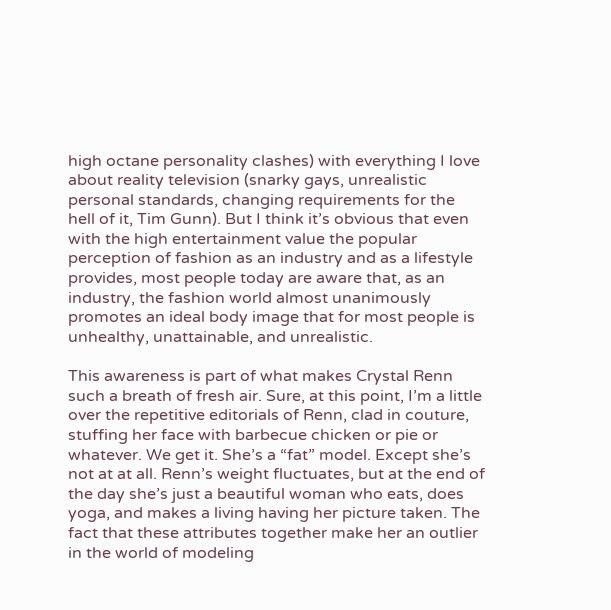high octane personality clashes) with everything I love about reality television (snarky gays, unrealistic personal standards, changing requirements for the hell of it, Tim Gunn). But I think it’s obvious that even with the high entertainment value the popular perception of fashion as an industry and as a lifestyle provides, most people today are aware that, as an industry, the fashion world almost unanimously promotes an ideal body image that for most people is unhealthy, unattainable, and unrealistic.

This awareness is part of what makes Crystal Renn such a breath of fresh air. Sure, at this point, I’m a little over the repetitive editorials of Renn, clad in couture, stuffing her face with barbecue chicken or pie or whatever. We get it. She’s a “fat” model. Except she’s not at at all. Renn’s weight fluctuates, but at the end of the day she’s just a beautiful woman who eats, does yoga, and makes a living having her picture taken. The fact that these attributes together make her an outlier in the world of modeling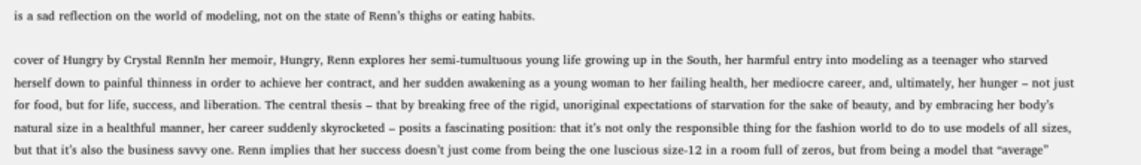is a sad reflection on the world of modeling, not on the state of Renn’s thighs or eating habits.

cover of Hungry by Crystal RennIn her memoir, Hungry, Renn explores her semi-tumultuous young life growing up in the South, her harmful entry into modeling as a teenager who starved herself down to painful thinness in order to achieve her contract, and her sudden awakening as a young woman to her failing health, her mediocre career, and, ultimately, her hunger – not just for food, but for life, success, and liberation. The central thesis – that by breaking free of the rigid, unoriginal expectations of starvation for the sake of beauty, and by embracing her body’s natural size in a healthful manner, her career suddenly skyrocketed – posits a fascinating position: that it’s not only the responsible thing for the fashion world to do to use models of all sizes, but that it’s also the business savvy one. Renn implies that her success doesn’t just come from being the one luscious size-12 in a room full of zeros, but from being a model that “average”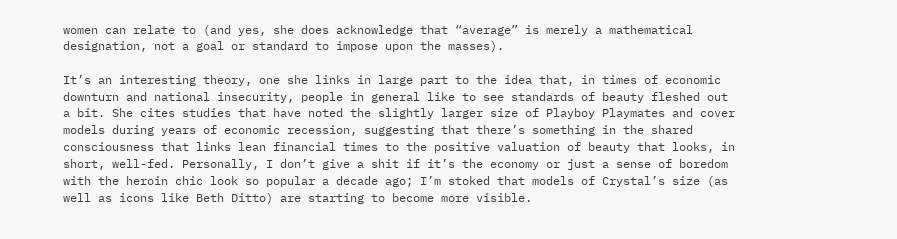women can relate to (and yes, she does acknowledge that “average” is merely a mathematical designation, not a goal or standard to impose upon the masses).

It’s an interesting theory, one she links in large part to the idea that, in times of economic downturn and national insecurity, people in general like to see standards of beauty fleshed out a bit. She cites studies that have noted the slightly larger size of Playboy Playmates and cover models during years of economic recession, suggesting that there’s something in the shared consciousness that links lean financial times to the positive valuation of beauty that looks, in short, well-fed. Personally, I don’t give a shit if it’s the economy or just a sense of boredom with the heroin chic look so popular a decade ago; I’m stoked that models of Crystal’s size (as well as icons like Beth Ditto) are starting to become more visible.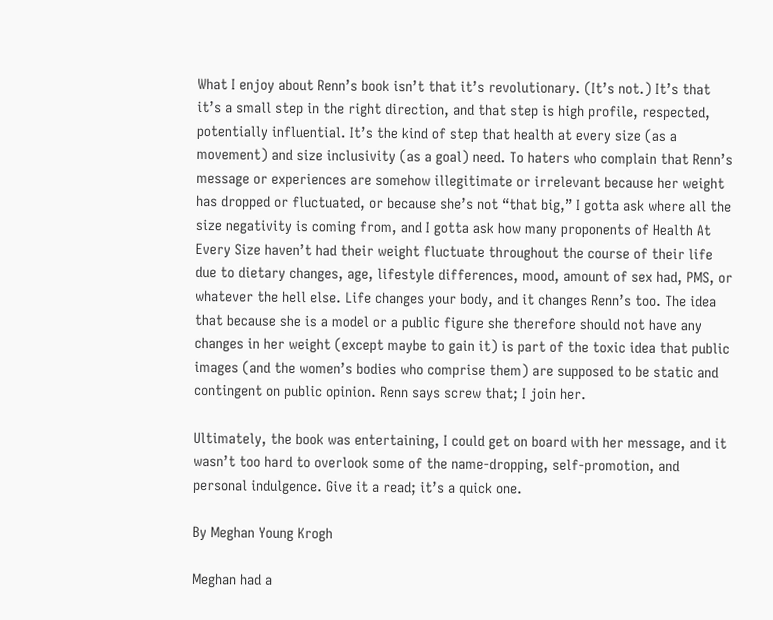What I enjoy about Renn’s book isn’t that it’s revolutionary. (It’s not.) It’s that it’s a small step in the right direction, and that step is high profile, respected, potentially influential. It’s the kind of step that health at every size (as a movement) and size inclusivity (as a goal) need. To haters who complain that Renn’s message or experiences are somehow illegitimate or irrelevant because her weight has dropped or fluctuated, or because she’s not “that big,” I gotta ask where all the size negativity is coming from, and I gotta ask how many proponents of Health At Every Size haven’t had their weight fluctuate throughout the course of their life due to dietary changes, age, lifestyle differences, mood, amount of sex had, PMS, or whatever the hell else. Life changes your body, and it changes Renn’s too. The idea that because she is a model or a public figure she therefore should not have any changes in her weight (except maybe to gain it) is part of the toxic idea that public images (and the women’s bodies who comprise them) are supposed to be static and contingent on public opinion. Renn says screw that; I join her.

Ultimately, the book was entertaining, I could get on board with her message, and it wasn’t too hard to overlook some of the name-dropping, self-promotion, and personal indulgence. Give it a read; it’s a quick one.

By Meghan Young Krogh

Meghan had a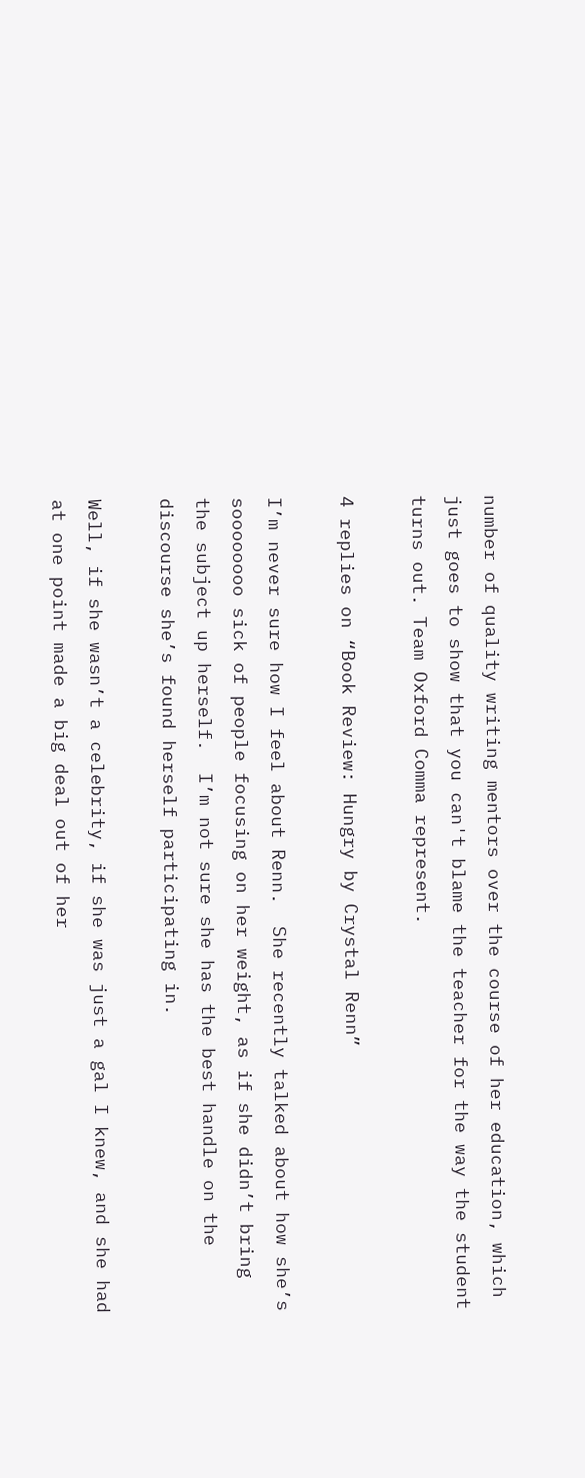number of quality writing mentors over the course of her education, which just goes to show that you can't blame the teacher for the way the student turns out. Team Oxford Comma represent.

4 replies on “Book Review: Hungry by Crystal Renn”

I’m never sure how I feel about Renn.  She recently talked about how she’s soooooooo sick of people focusing on her weight, as if she didn’t bring the subject up herself.  I’m not sure she has the best handle on the discourse she’s found herself participating in.

Well, if she wasn’t a celebrity, if she was just a gal I knew, and she had at one point made a big deal out of her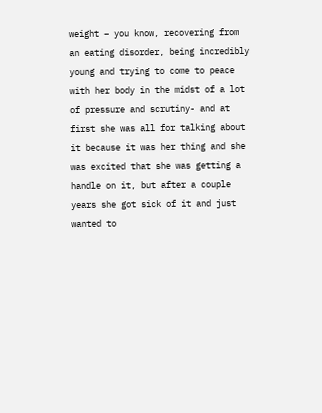weight – you know, recovering from an eating disorder, being incredibly young and trying to come to peace with her body in the midst of a lot of pressure and scrutiny- and at first she was all for talking about it because it was her thing and she was excited that she was getting a handle on it, but after a couple years she got sick of it and just wanted to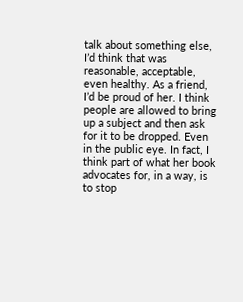talk about something else, I’d think that was reasonable, acceptable, even healthy. As a friend, I’d be proud of her. I think people are allowed to bring up a subject and then ask for it to be dropped. Even in the public eye. In fact, I think part of what her book advocates for, in a way, is to stop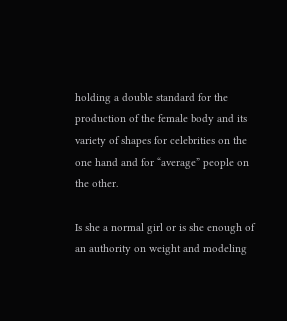holding a double standard for the production of the female body and its variety of shapes for celebrities on the one hand and for “average” people on the other.

Is she a normal girl or is she enough of an authority on weight and modeling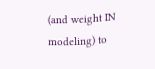(and weight IN modeling) to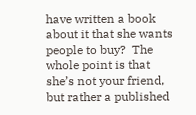have written a book about it that she wants people to buy?  The whole point is that she’s not your friend, but rather a published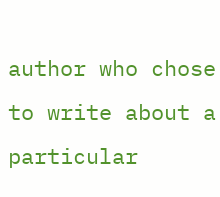author who chose to write about a particular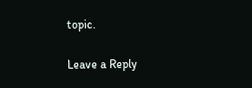topic.

Leave a Reply